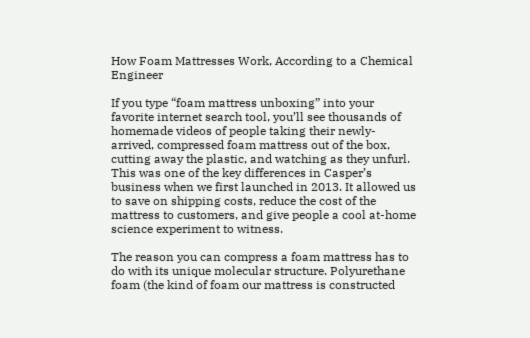How Foam Mattresses Work, According to a Chemical Engineer

If you type “foam mattress unboxing” into your favorite internet search tool, you’ll see thousands of homemade videos of people taking their newly-arrived, compressed foam mattress out of the box, cutting away the plastic, and watching as they unfurl. This was one of the key differences in Casper’s business when we first launched in 2013. It allowed us to save on shipping costs, reduce the cost of the mattress to customers, and give people a cool at-home science experiment to witness.

The reason you can compress a foam mattress has to do with its unique molecular structure. Polyurethane foam (the kind of foam our mattress is constructed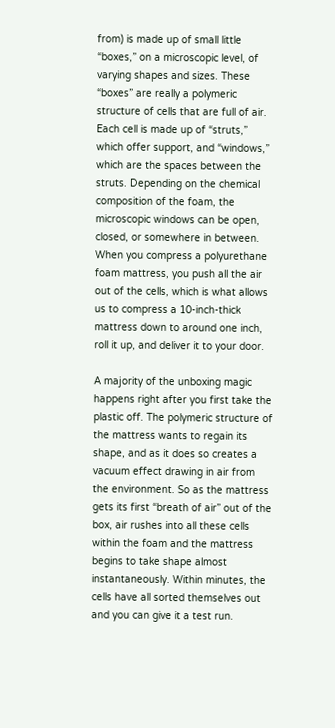from) is made up of small little “boxes,” on a microscopic level, of varying shapes and sizes. These “boxes” are really a polymeric structure of cells that are full of air. Each cell is made up of “struts,” which offer support, and “windows,” which are the spaces between the struts. Depending on the chemical composition of the foam, the microscopic windows can be open, closed, or somewhere in between. When you compress a polyurethane foam mattress, you push all the air out of the cells, which is what allows us to compress a 10-inch-thick mattress down to around one inch, roll it up, and deliver it to your door.

A majority of the unboxing magic happens right after you first take the plastic off. The polymeric structure of the mattress wants to regain its shape, and as it does so creates a vacuum effect drawing in air from the environment. So as the mattress gets its first “breath of air” out of the box, air rushes into all these cells within the foam and the mattress begins to take shape almost instantaneously. Within minutes, the cells have all sorted themselves out and you can give it a test run.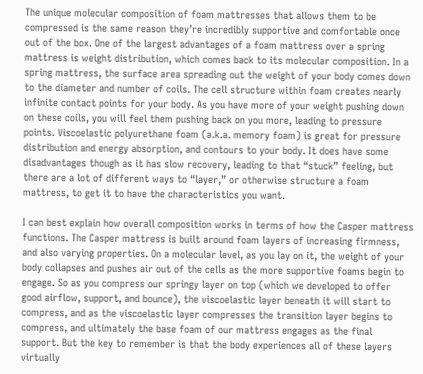The unique molecular composition of foam mattresses that allows them to be compressed is the same reason they’re incredibly supportive and comfortable once out of the box. One of the largest advantages of a foam mattress over a spring mattress is weight distribution, which comes back to its molecular composition. In a spring mattress, the surface area spreading out the weight of your body comes down to the diameter and number of coils. The cell structure within foam creates nearly infinite contact points for your body. As you have more of your weight pushing down on these coils, you will feel them pushing back on you more, leading to pressure points. Viscoelastic polyurethane foam (a.k.a. memory foam) is great for pressure distribution and energy absorption, and contours to your body. It does have some disadvantages though as it has slow recovery, leading to that “stuck” feeling, but there are a lot of different ways to “layer,” or otherwise structure a foam mattress, to get it to have the characteristics you want.

I can best explain how overall composition works in terms of how the Casper mattress functions. The Casper mattress is built around foam layers of increasing firmness, and also varying properties. On a molecular level, as you lay on it, the weight of your body collapses and pushes air out of the cells as the more supportive foams begin to engage. So as you compress our springy layer on top (which we developed to offer good airflow, support, and bounce), the viscoelastic layer beneath it will start to compress, and as the viscoelastic layer compresses the transition layer begins to compress, and ultimately the base foam of our mattress engages as the final support. But the key to remember is that the body experiences all of these layers virtually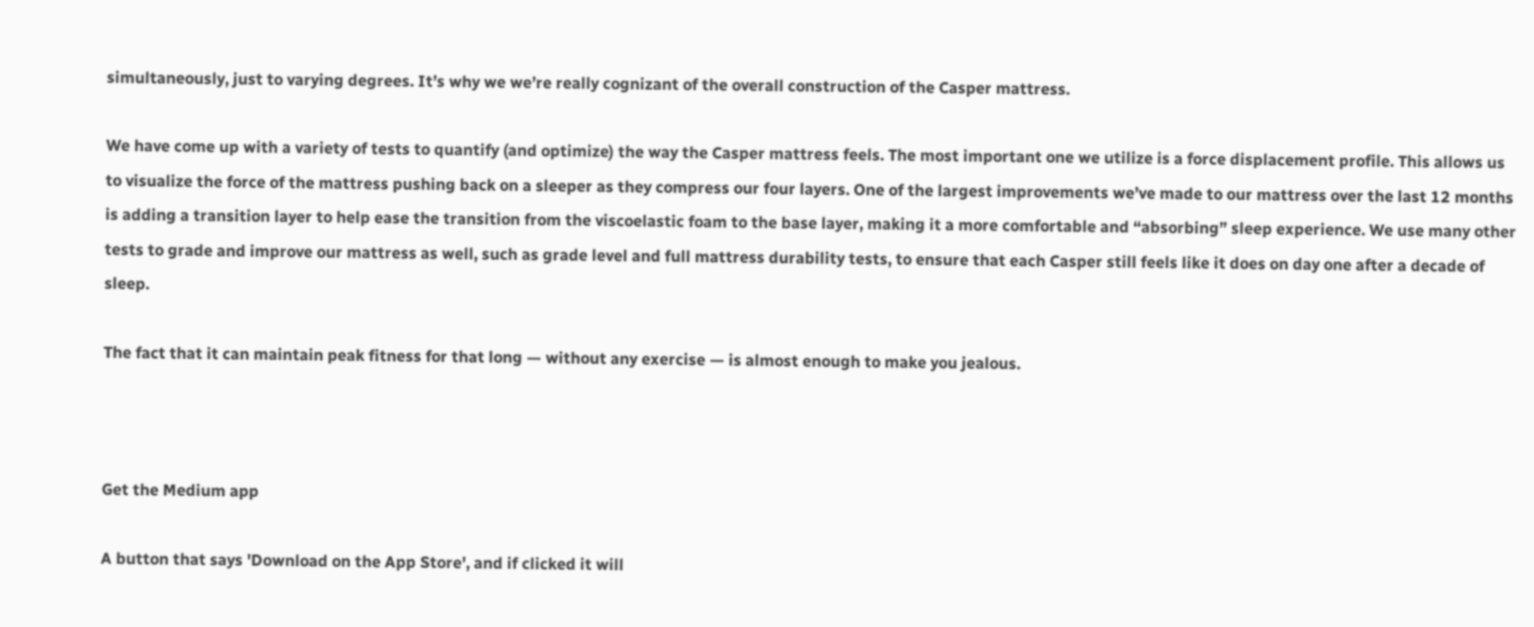simultaneously, just to varying degrees. It’s why we we’re really cognizant of the overall construction of the Casper mattress.

We have come up with a variety of tests to quantify (and optimize) the way the Casper mattress feels. The most important one we utilize is a force displacement profile. This allows us to visualize the force of the mattress pushing back on a sleeper as they compress our four layers. One of the largest improvements we’ve made to our mattress over the last 12 months is adding a transition layer to help ease the transition from the viscoelastic foam to the base layer, making it a more comfortable and “absorbing” sleep experience. We use many other tests to grade and improve our mattress as well, such as grade level and full mattress durability tests, to ensure that each Casper still feels like it does on day one after a decade of sleep.

The fact that it can maintain peak fitness for that long — without any exercise — is almost enough to make you jealous.



Get the Medium app

A button that says 'Download on the App Store', and if clicked it will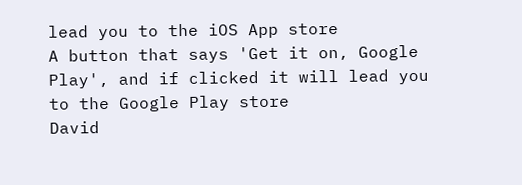lead you to the iOS App store
A button that says 'Get it on, Google Play', and if clicked it will lead you to the Google Play store
David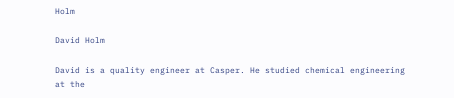Holm

David Holm

David is a quality engineer at Casper. He studied chemical engineering at the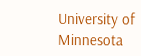University of Minnesota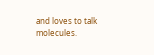and loves to talk molecules.